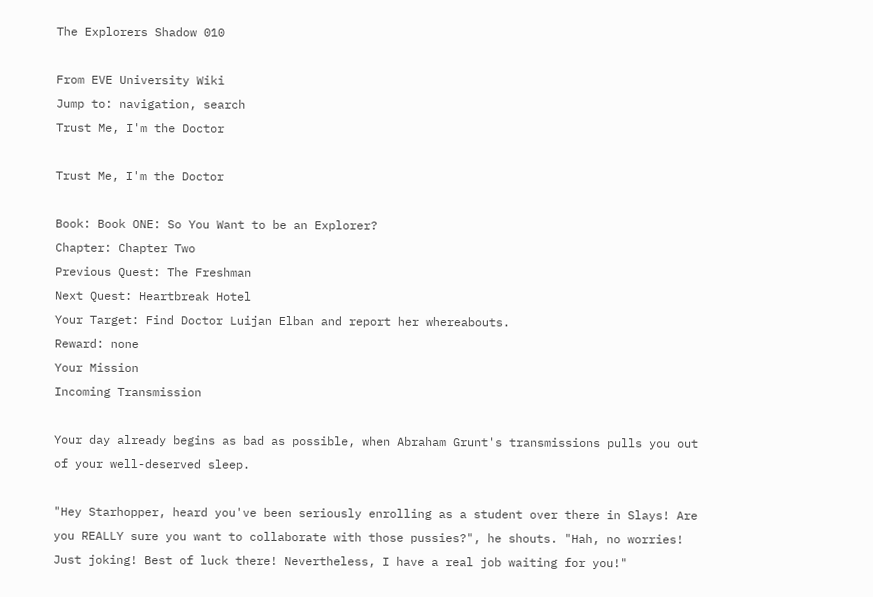The Explorers Shadow 010

From EVE University Wiki
Jump to: navigation, search
Trust Me, I'm the Doctor

Trust Me, I'm the Doctor

Book: Book ONE: So You Want to be an Explorer?
Chapter: Chapter Two
Previous Quest: The Freshman
Next Quest: Heartbreak Hotel
Your Target: Find Doctor Luijan Elban and report her whereabouts.
Reward: none
Your Mission
Incoming Transmission

Your day already begins as bad as possible, when Abraham Grunt's transmissions pulls you out of your well-deserved sleep.

"Hey Starhopper, heard you've been seriously enrolling as a student over there in Slays! Are you REALLY sure you want to collaborate with those pussies?", he shouts. "Hah, no worries! Just joking! Best of luck there! Nevertheless, I have a real job waiting for you!"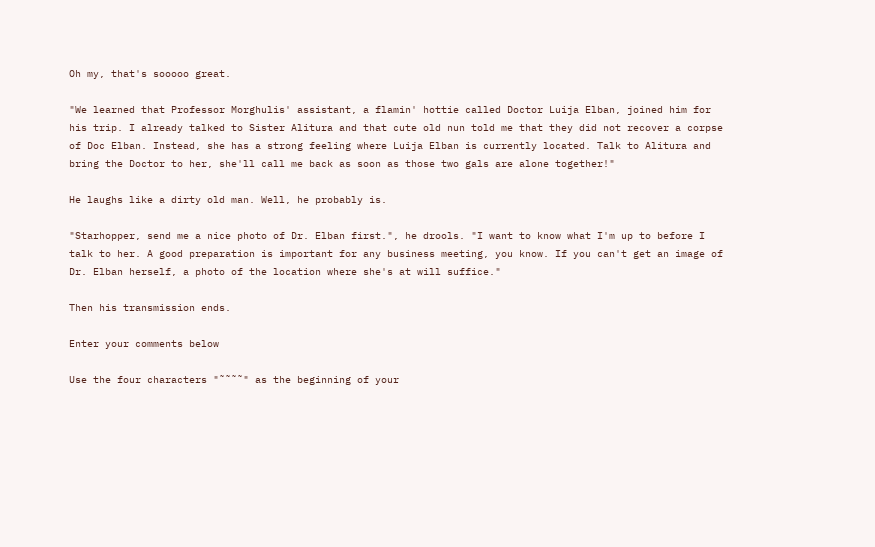Oh my, that's sooooo great.

"We learned that Professor Morghulis' assistant, a flamin' hottie called Doctor Luija Elban, joined him for his trip. I already talked to Sister Alitura and that cute old nun told me that they did not recover a corpse of Doc Elban. Instead, she has a strong feeling where Luija Elban is currently located. Talk to Alitura and bring the Doctor to her, she'll call me back as soon as those two gals are alone together!"

He laughs like a dirty old man. Well, he probably is.

"Starhopper, send me a nice photo of Dr. Elban first.", he drools. "I want to know what I'm up to before I talk to her. A good preparation is important for any business meeting, you know. If you can't get an image of Dr. Elban herself, a photo of the location where she's at will suffice."

Then his transmission ends.

Enter your comments below

Use the four characters "˜˜˜˜" as the beginning of your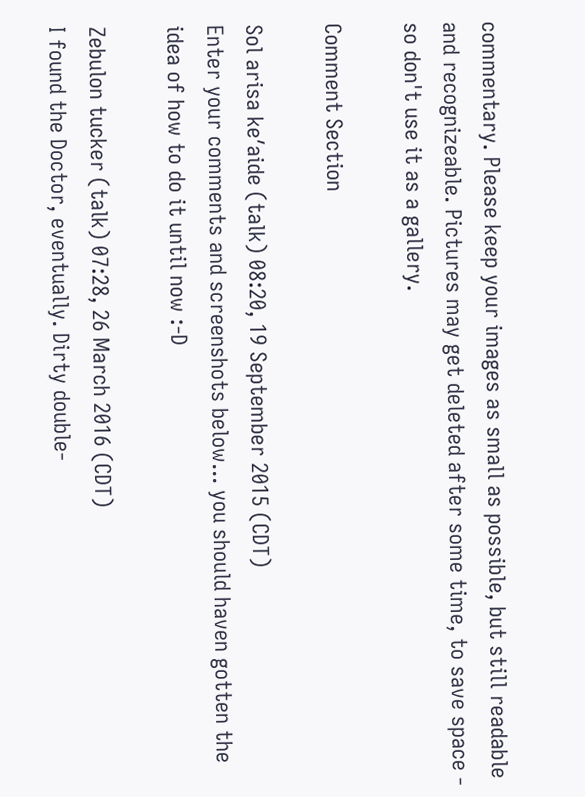commentary. Please keep your images as small as possible, but still readable and recognizeable. Pictures may get deleted after some time, to save space - so don't use it as a gallery.

Comment Section

Sol arisa keʹaide (talk) 08:20, 19 September 2015 (CDT)
Enter your comments and screenshots below... you should haven gotten the idea of how to do it until now :-D

Zebulon tucker (talk) 07:28, 26 March 2016 (CDT)
I found the Doctor, eventually. Dirty double-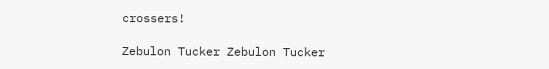crossers!

Zebulon Tucker Zebulon Tucker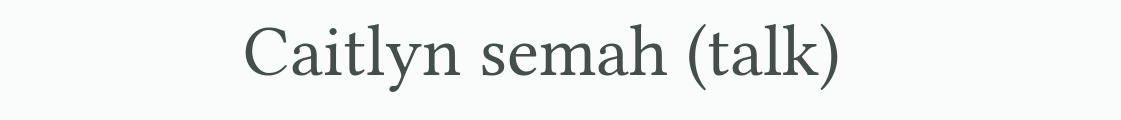Caitlyn semah (talk)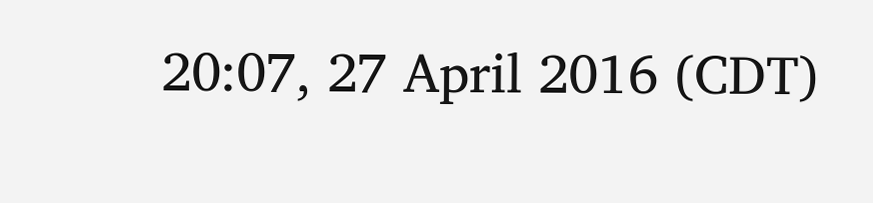20:07, 27 April 2016 (CDT)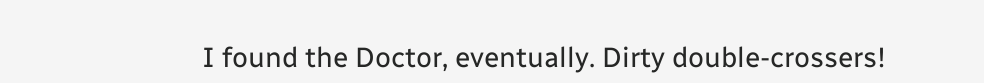I found the Doctor, eventually. Dirty double-crossers!